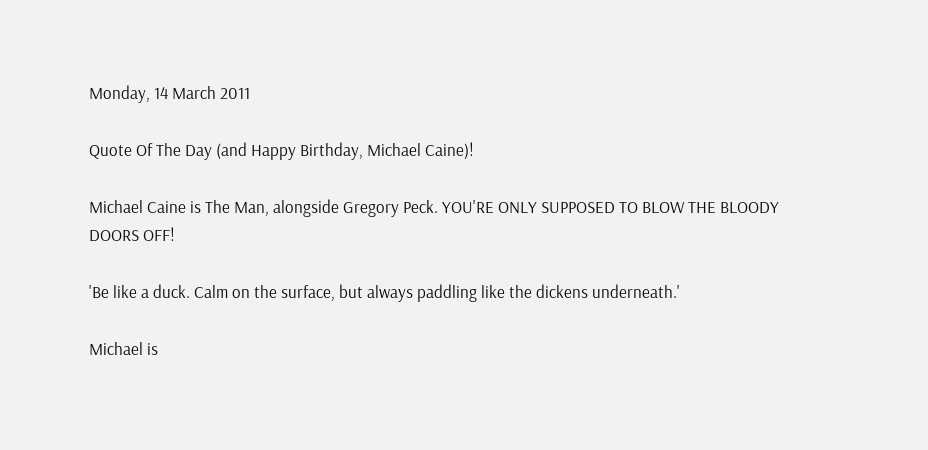Monday, 14 March 2011

Quote Of The Day (and Happy Birthday, Michael Caine)!

Michael Caine is The Man, alongside Gregory Peck. YOU'RE ONLY SUPPOSED TO BLOW THE BLOODY DOORS OFF!

'Be like a duck. Calm on the surface, but always paddling like the dickens underneath.'

Michael is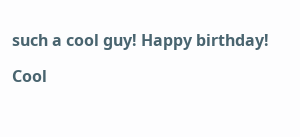such a cool guy! Happy birthday!

Cool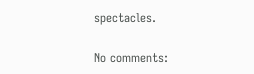spectacles.

No comments: